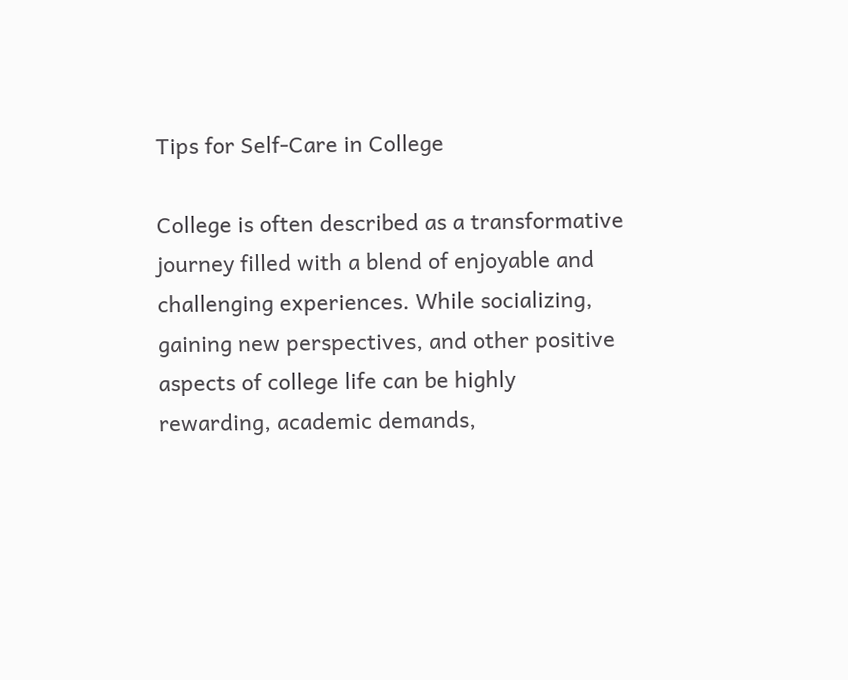Tips for Self-Care in College

College is often described as a transformative journey filled with a blend of enjoyable and challenging experiences. While socializing, gaining new perspectives, and other positive aspects of college life can be highly rewarding, academic demands,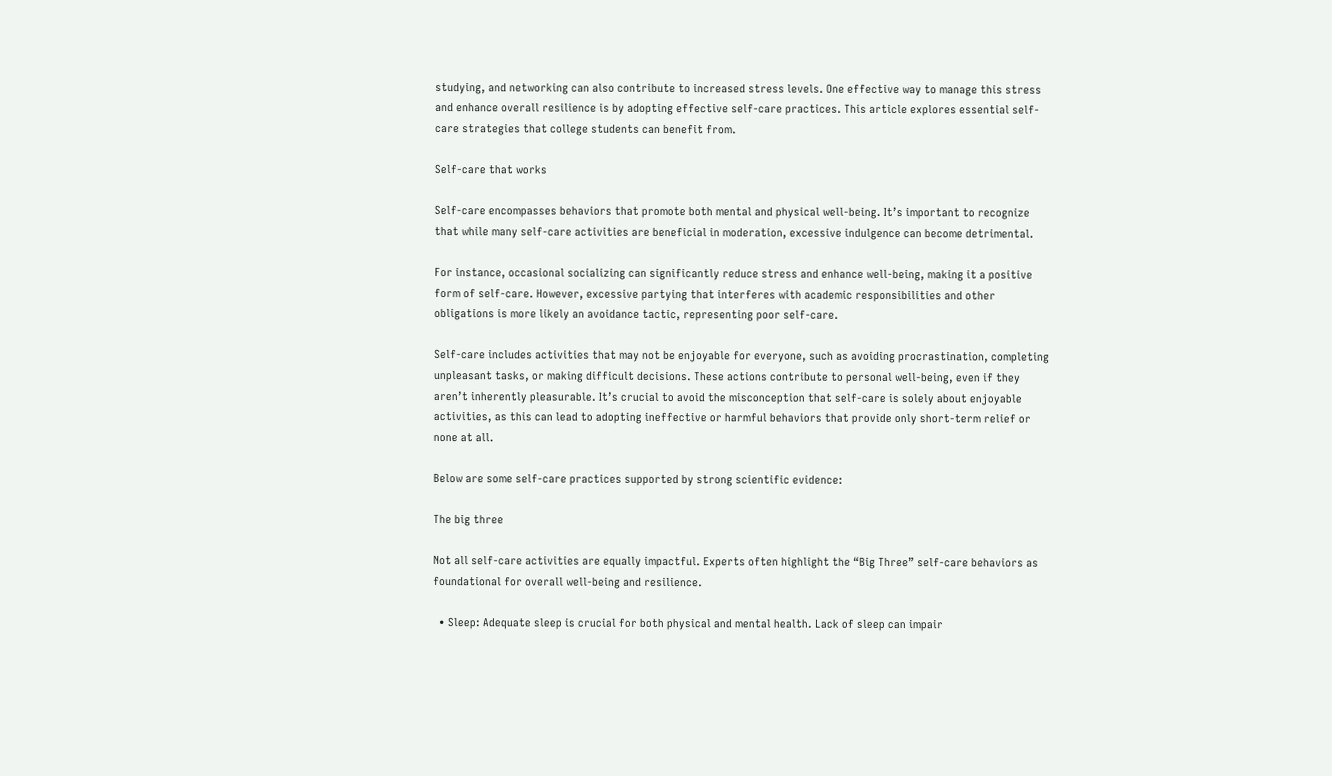studying, and networking can also contribute to increased stress levels. One effective way to manage this stress and enhance overall resilience is by adopting effective self-care practices. This article explores essential self-care strategies that college students can benefit from.

Self-care that works

Self-care encompasses behaviors that promote both mental and physical well-being. It’s important to recognize that while many self-care activities are beneficial in moderation, excessive indulgence can become detrimental.

For instance, occasional socializing can significantly reduce stress and enhance well-being, making it a positive form of self-care. However, excessive partying that interferes with academic responsibilities and other obligations is more likely an avoidance tactic, representing poor self-care.

Self-care includes activities that may not be enjoyable for everyone, such as avoiding procrastination, completing unpleasant tasks, or making difficult decisions. These actions contribute to personal well-being, even if they aren’t inherently pleasurable. It’s crucial to avoid the misconception that self-care is solely about enjoyable activities, as this can lead to adopting ineffective or harmful behaviors that provide only short-term relief or none at all.

Below are some self-care practices supported by strong scientific evidence:

The big three

Not all self-care activities are equally impactful. Experts often highlight the “Big Three” self-care behaviors as foundational for overall well-being and resilience.

  • Sleep: Adequate sleep is crucial for both physical and mental health. Lack of sleep can impair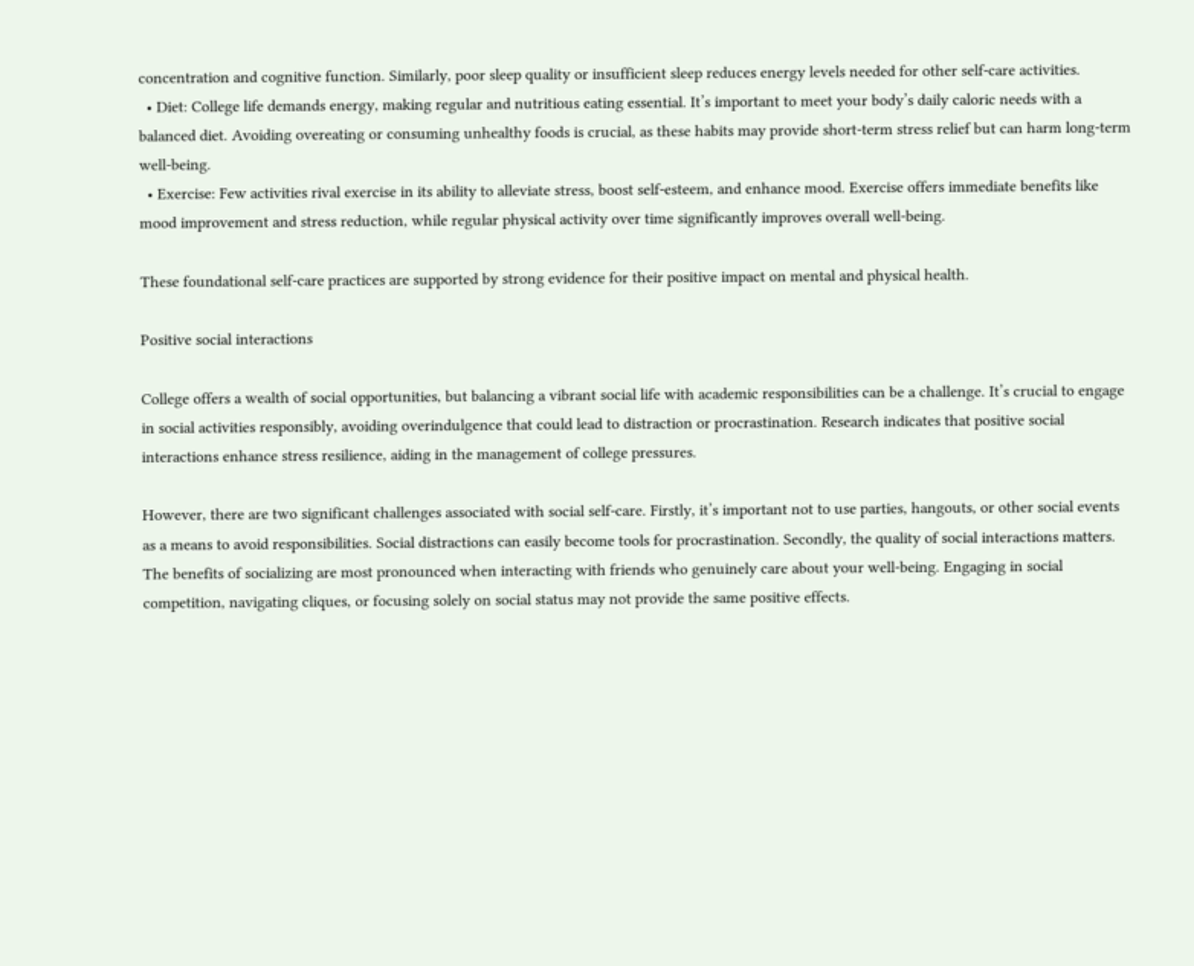concentration and cognitive function. Similarly, poor sleep quality or insufficient sleep reduces energy levels needed for other self-care activities.
  • Diet: College life demands energy, making regular and nutritious eating essential. It’s important to meet your body’s daily caloric needs with a balanced diet. Avoiding overeating or consuming unhealthy foods is crucial, as these habits may provide short-term stress relief but can harm long-term well-being.
  • Exercise: Few activities rival exercise in its ability to alleviate stress, boost self-esteem, and enhance mood. Exercise offers immediate benefits like mood improvement and stress reduction, while regular physical activity over time significantly improves overall well-being.

These foundational self-care practices are supported by strong evidence for their positive impact on mental and physical health.

Positive social interactions

College offers a wealth of social opportunities, but balancing a vibrant social life with academic responsibilities can be a challenge. It’s crucial to engage in social activities responsibly, avoiding overindulgence that could lead to distraction or procrastination. Research indicates that positive social interactions enhance stress resilience, aiding in the management of college pressures.

However, there are two significant challenges associated with social self-care. Firstly, it’s important not to use parties, hangouts, or other social events as a means to avoid responsibilities. Social distractions can easily become tools for procrastination. Secondly, the quality of social interactions matters. The benefits of socializing are most pronounced when interacting with friends who genuinely care about your well-being. Engaging in social competition, navigating cliques, or focusing solely on social status may not provide the same positive effects.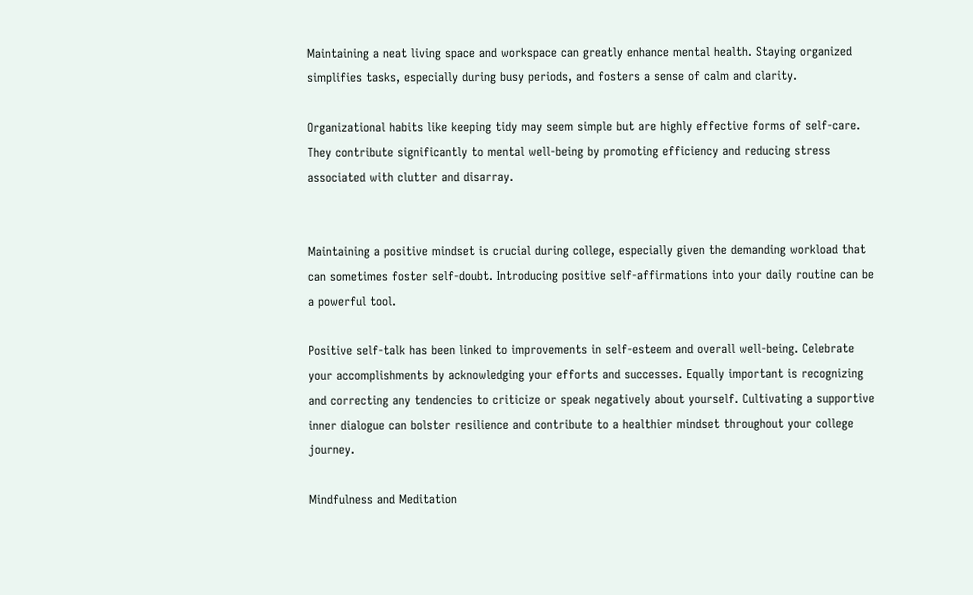Maintaining a neat living space and workspace can greatly enhance mental health. Staying organized simplifies tasks, especially during busy periods, and fosters a sense of calm and clarity.

Organizational habits like keeping tidy may seem simple but are highly effective forms of self-care. They contribute significantly to mental well-being by promoting efficiency and reducing stress associated with clutter and disarray.


Maintaining a positive mindset is crucial during college, especially given the demanding workload that can sometimes foster self-doubt. Introducing positive self-affirmations into your daily routine can be a powerful tool.

Positive self-talk has been linked to improvements in self-esteem and overall well-being. Celebrate your accomplishments by acknowledging your efforts and successes. Equally important is recognizing and correcting any tendencies to criticize or speak negatively about yourself. Cultivating a supportive inner dialogue can bolster resilience and contribute to a healthier mindset throughout your college journey.

Mindfulness and Meditation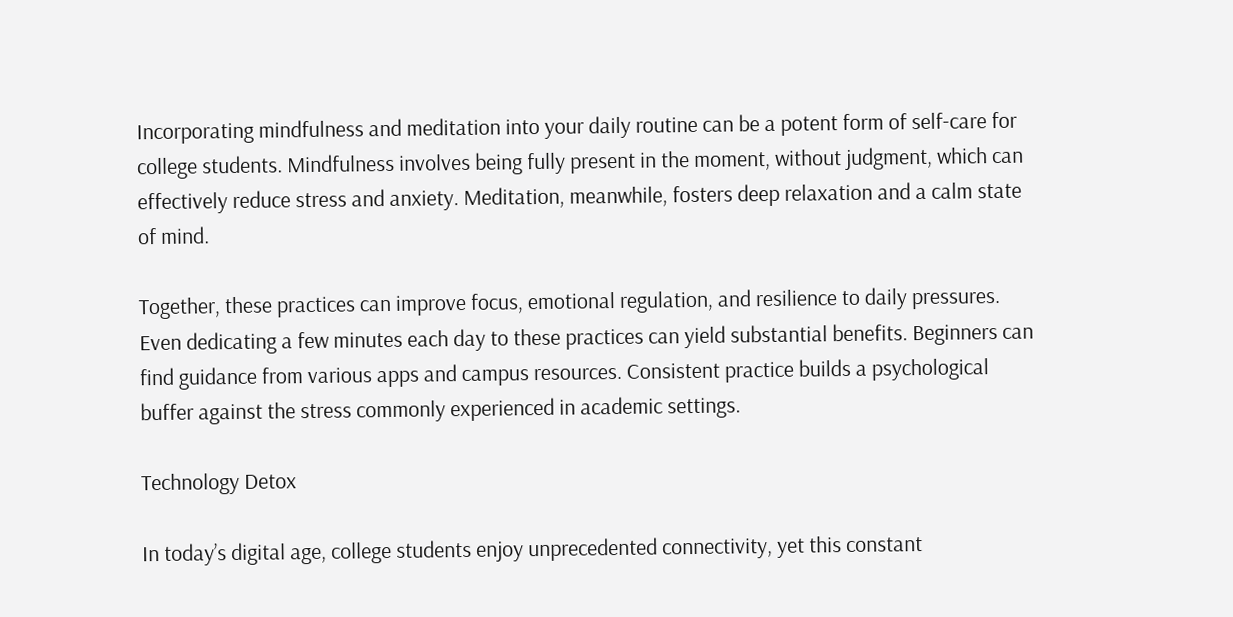Incorporating mindfulness and meditation into your daily routine can be a potent form of self-care for college students. Mindfulness involves being fully present in the moment, without judgment, which can effectively reduce stress and anxiety. Meditation, meanwhile, fosters deep relaxation and a calm state of mind.

Together, these practices can improve focus, emotional regulation, and resilience to daily pressures. Even dedicating a few minutes each day to these practices can yield substantial benefits. Beginners can find guidance from various apps and campus resources. Consistent practice builds a psychological buffer against the stress commonly experienced in academic settings.

Technology Detox

In today’s digital age, college students enjoy unprecedented connectivity, yet this constant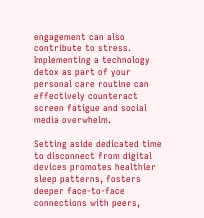engagement can also contribute to stress. Implementing a technology detox as part of your personal care routine can effectively counteract screen fatigue and social media overwhelm.

Setting aside dedicated time to disconnect from digital devices promotes healthier sleep patterns, fosters deeper face-to-face connections with peers,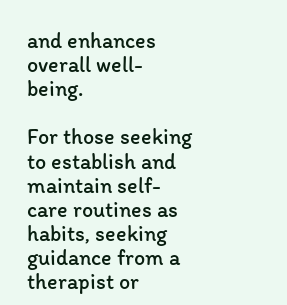and enhances overall well-being.

For those seeking to establish and maintain self-care routines as habits, seeking guidance from a therapist or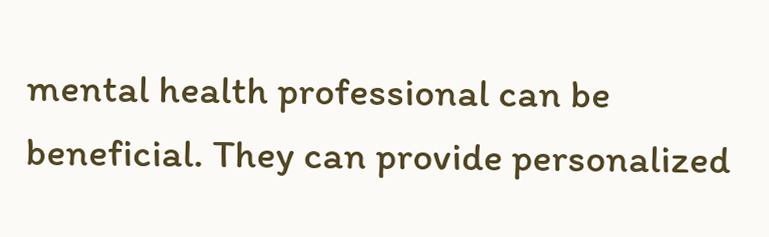mental health professional can be beneficial. They can provide personalized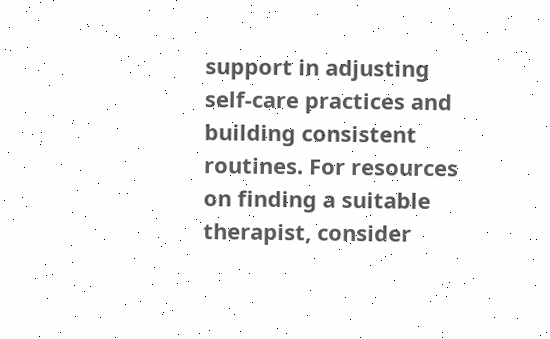support in adjusting self-care practices and building consistent routines. For resources on finding a suitable therapist, consider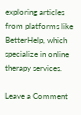exploring articles from platforms like BetterHelp, which specialize in online therapy services.

Leave a Comment